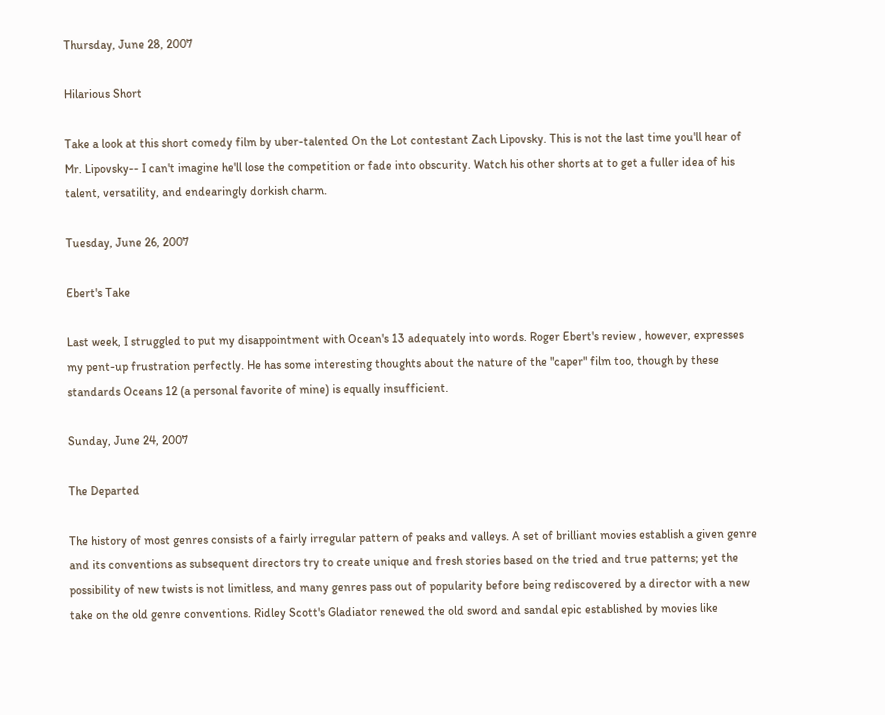Thursday, June 28, 2007

Hilarious Short

Take a look at this short comedy film by uber-talented On the Lot contestant Zach Lipovsky. This is not the last time you'll hear of Mr. Lipovsky-- I can't imagine he'll lose the competition or fade into obscurity. Watch his other shorts at to get a fuller idea of his talent, versatility, and endearingly dorkish charm.

Tuesday, June 26, 2007

Ebert's Take

Last week, I struggled to put my disappointment with Ocean's 13 adequately into words. Roger Ebert's review , however, expresses my pent-up frustration perfectly. He has some interesting thoughts about the nature of the "caper" film too, though by these standards Oceans 12 (a personal favorite of mine) is equally insufficient.

Sunday, June 24, 2007

The Departed

The history of most genres consists of a fairly irregular pattern of peaks and valleys. A set of brilliant movies establish a given genre and its conventions as subsequent directors try to create unique and fresh stories based on the tried and true patterns; yet the possibility of new twists is not limitless, and many genres pass out of popularity before being rediscovered by a director with a new take on the old genre conventions. Ridley Scott's Gladiator renewed the old sword and sandal epic established by movies like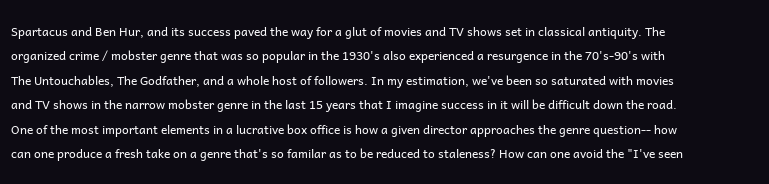Spartacus and Ben Hur, and its success paved the way for a glut of movies and TV shows set in classical antiquity. The organized crime / mobster genre that was so popular in the 1930's also experienced a resurgence in the 70's-90's with The Untouchables, The Godfather, and a whole host of followers. In my estimation, we've been so saturated with movies and TV shows in the narrow mobster genre in the last 15 years that I imagine success in it will be difficult down the road. One of the most important elements in a lucrative box office is how a given director approaches the genre question-- how can one produce a fresh take on a genre that's so familar as to be reduced to staleness? How can one avoid the "I've seen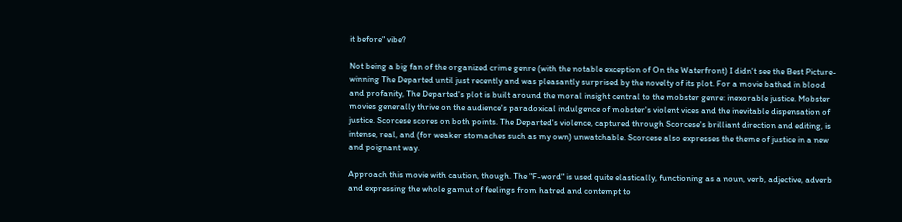it before" vibe?

Not being a big fan of the organized crime genre (with the notable exception of On the Waterfront) I didn't see the Best Picture-winning The Departed until just recently and was pleasantly surprised by the novelty of its plot. For a movie bathed in blood and profanity, The Departed's plot is built around the moral insight central to the mobster genre: inexorable justice. Mobster movies generally thrive on the audience's paradoxical indulgence of mobster's violent vices and the inevitable dispensation of justice. Scorcese scores on both points. The Departed's violence, captured through Scorcese's brilliant direction and editing, is intense, real, and (for weaker stomaches such as my own) unwatchable. Scorcese also expresses the theme of justice in a new and poignant way.

Approach this movie with caution, though. The "F-word" is used quite elastically, functioning as a noun, verb, adjective, adverb and expressing the whole gamut of feelings from hatred and contempt to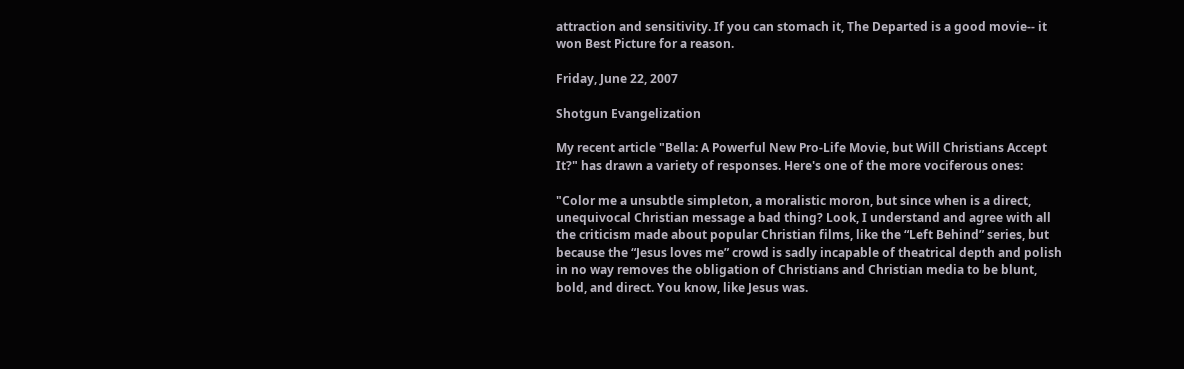attraction and sensitivity. If you can stomach it, The Departed is a good movie-- it won Best Picture for a reason.

Friday, June 22, 2007

Shotgun Evangelization

My recent article "Bella: A Powerful New Pro-Life Movie, but Will Christians Accept It?" has drawn a variety of responses. Here's one of the more vociferous ones:

"Color me a unsubtle simpleton, a moralistic moron, but since when is a direct, unequivocal Christian message a bad thing? Look, I understand and agree with all the criticism made about popular Christian films, like the “Left Behind” series, but because the “Jesus loves me” crowd is sadly incapable of theatrical depth and polish in no way removes the obligation of Christians and Christian media to be blunt, bold, and direct. You know, like Jesus was.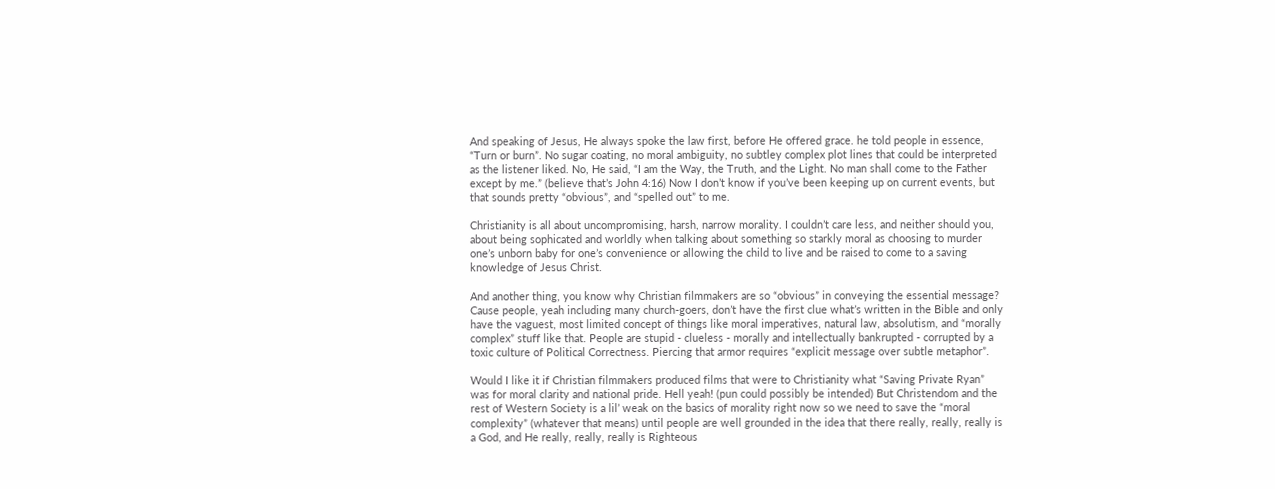And speaking of Jesus, He always spoke the law first, before He offered grace. he told people in essence, “Turn or burn”. No sugar coating, no moral ambiguity, no subtley complex plot lines that could be interpreted as the listener liked. No, He said, “I am the Way, the Truth, and the Light. No man shall come to the Father except by me.” (believe that’s John 4:16) Now I don’t know if you’ve been keeping up on current events, but that sounds pretty “obvious”, and “spelled out” to me.

Christianity is all about uncompromising, harsh, narrow morality. I couldn’t care less, and neither should you, about being sophicated and worldly when talking about something so starkly moral as choosing to murder one’s unborn baby for one’s convenience or allowing the child to live and be raised to come to a saving knowledge of Jesus Christ.

And another thing, you know why Christian filmmakers are so “obvious” in conveying the essential message? Cause people, yeah including many church-goers, don’t have the first clue what’s written in the Bible and only have the vaguest, most limited concept of things like moral imperatives, natural law, absolutism, and “morally complex” stuff like that. People are stupid - clueless - morally and intellectually bankrupted - corrupted by a toxic culture of Political Correctness. Piercing that armor requires “explicit message over subtle metaphor”.

Would I like it if Christian filmmakers produced films that were to Christianity what “Saving Private Ryan” was for moral clarity and national pride. Hell yeah! (pun could possibly be intended) But Christendom and the rest of Western Society is a lil’ weak on the basics of morality right now so we need to save the “moral complexity” (whatever that means) until people are well grounded in the idea that there really, really, really is a God, and He really, really, really is Righteous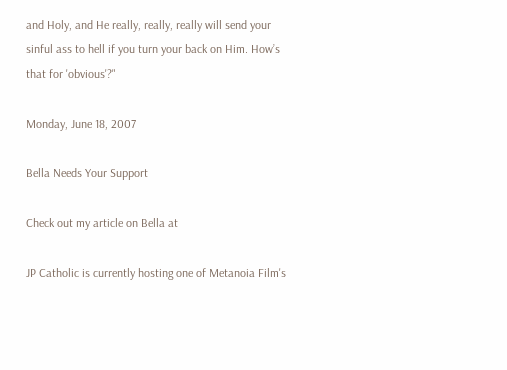and Holy, and He really, really, really will send your sinful ass to hell if you turn your back on Him. How’s that for 'obvious'?"

Monday, June 18, 2007

Bella Needs Your Support

Check out my article on Bella at

JP Catholic is currently hosting one of Metanoia Film's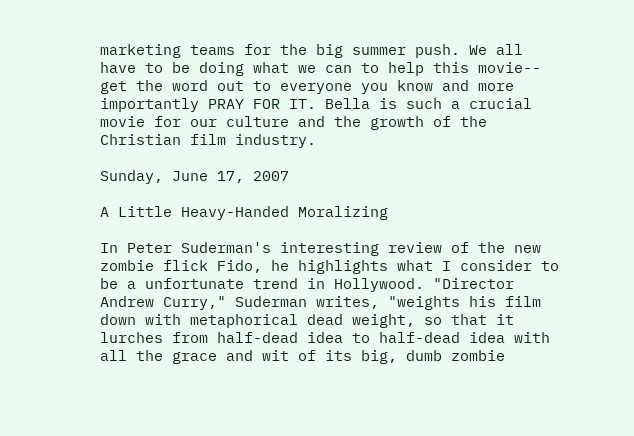marketing teams for the big summer push. We all have to be doing what we can to help this movie-- get the word out to everyone you know and more importantly PRAY FOR IT. Bella is such a crucial movie for our culture and the growth of the Christian film industry.

Sunday, June 17, 2007

A Little Heavy-Handed Moralizing

In Peter Suderman's interesting review of the new zombie flick Fido, he highlights what I consider to be a unfortunate trend in Hollywood. "Director Andrew Curry," Suderman writes, "weights his film down with metaphorical dead weight, so that it lurches from half-dead idea to half-dead idea with all the grace and wit of its big, dumb zombie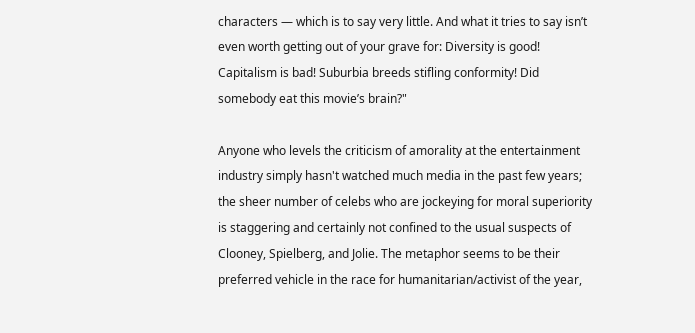characters — which is to say very little. And what it tries to say isn’t even worth getting out of your grave for: Diversity is good! Capitalism is bad! Suburbia breeds stifling conformity! Did somebody eat this movie’s brain?"

Anyone who levels the criticism of amorality at the entertainment industry simply hasn't watched much media in the past few years; the sheer number of celebs who are jockeying for moral superiority is staggering and certainly not confined to the usual suspects of Clooney, Spielberg, and Jolie. The metaphor seems to be their preferred vehicle in the race for humanitarian/activist of the year,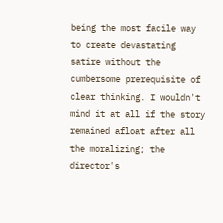being the most facile way to create devastating satire without the cumbersome prerequisite of clear thinking. I wouldn't mind it at all if the story remained afloat after all the moralizing; the director's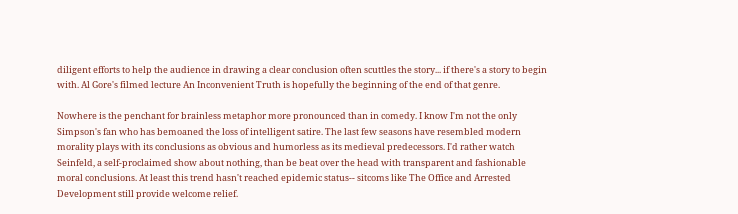diligent efforts to help the audience in drawing a clear conclusion often scuttles the story... if there's a story to begin with. Al Gore's filmed lecture An Inconvenient Truth is hopefully the beginning of the end of that genre.

Nowhere is the penchant for brainless metaphor more pronounced than in comedy. I know I'm not the only Simpson's fan who has bemoaned the loss of intelligent satire. The last few seasons have resembled modern morality plays with its conclusions as obvious and humorless as its medieval predecessors. I'd rather watch Seinfeld, a self-proclaimed show about nothing, than be beat over the head with transparent and fashionable moral conclusions. At least this trend hasn't reached epidemic status-- sitcoms like The Office and Arrested Development still provide welcome relief.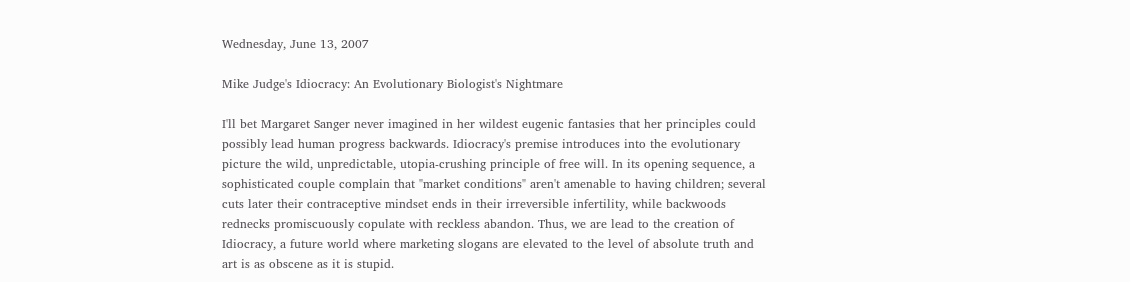Wednesday, June 13, 2007

Mike Judge's Idiocracy: An Evolutionary Biologist's Nightmare

I'll bet Margaret Sanger never imagined in her wildest eugenic fantasies that her principles could possibly lead human progress backwards. Idiocracy's premise introduces into the evolutionary picture the wild, unpredictable, utopia-crushing principle of free will. In its opening sequence, a sophisticated couple complain that "market conditions" aren't amenable to having children; several cuts later their contraceptive mindset ends in their irreversible infertility, while backwoods rednecks promiscuously copulate with reckless abandon. Thus, we are lead to the creation of Idiocracy, a future world where marketing slogans are elevated to the level of absolute truth and art is as obscene as it is stupid.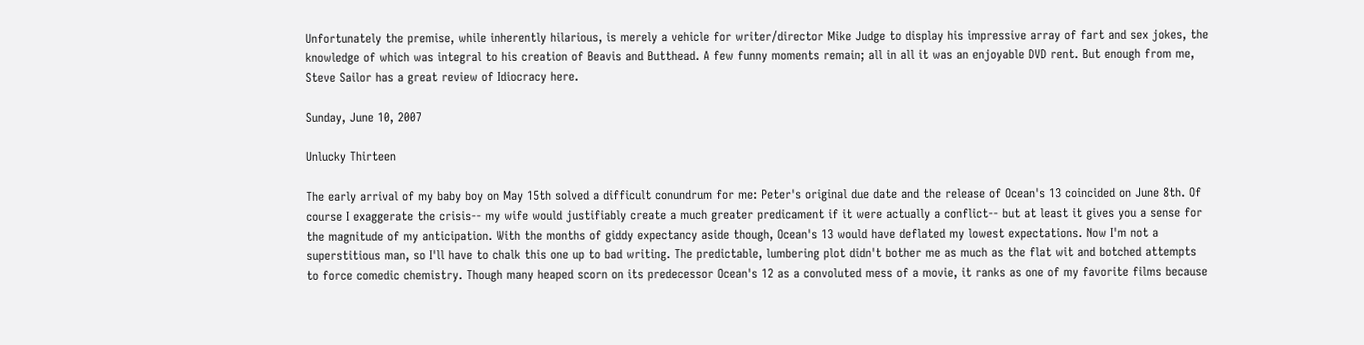Unfortunately the premise, while inherently hilarious, is merely a vehicle for writer/director Mike Judge to display his impressive array of fart and sex jokes, the knowledge of which was integral to his creation of Beavis and Butthead. A few funny moments remain; all in all it was an enjoyable DVD rent. But enough from me, Steve Sailor has a great review of Idiocracy here.

Sunday, June 10, 2007

Unlucky Thirteen

The early arrival of my baby boy on May 15th solved a difficult conundrum for me: Peter's original due date and the release of Ocean's 13 coincided on June 8th. Of course I exaggerate the crisis-- my wife would justifiably create a much greater predicament if it were actually a conflict-- but at least it gives you a sense for the magnitude of my anticipation. With the months of giddy expectancy aside though, Ocean's 13 would have deflated my lowest expectations. Now I'm not a superstitious man, so I'll have to chalk this one up to bad writing. The predictable, lumbering plot didn't bother me as much as the flat wit and botched attempts to force comedic chemistry. Though many heaped scorn on its predecessor Ocean's 12 as a convoluted mess of a movie, it ranks as one of my favorite films because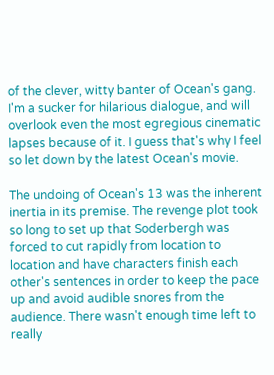of the clever, witty banter of Ocean's gang. I'm a sucker for hilarious dialogue, and will overlook even the most egregious cinematic lapses because of it. I guess that's why I feel so let down by the latest Ocean's movie.

The undoing of Ocean's 13 was the inherent inertia in its premise. The revenge plot took so long to set up that Soderbergh was forced to cut rapidly from location to location and have characters finish each other's sentences in order to keep the pace up and avoid audible snores from the audience. There wasn't enough time left to really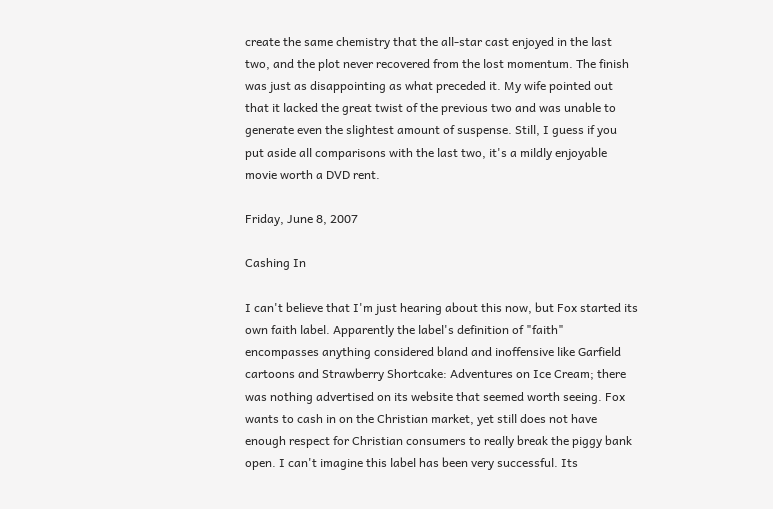create the same chemistry that the all-star cast enjoyed in the last two, and the plot never recovered from the lost momentum. The finish was just as disappointing as what preceded it. My wife pointed out that it lacked the great twist of the previous two and was unable to generate even the slightest amount of suspense. Still, I guess if you put aside all comparisons with the last two, it's a mildly enjoyable movie worth a DVD rent.

Friday, June 8, 2007

Cashing In

I can't believe that I'm just hearing about this now, but Fox started its own faith label. Apparently the label's definition of "faith" encompasses anything considered bland and inoffensive like Garfield cartoons and Strawberry Shortcake: Adventures on Ice Cream; there was nothing advertised on its website that seemed worth seeing. Fox wants to cash in on the Christian market, yet still does not have enough respect for Christian consumers to really break the piggy bank open. I can't imagine this label has been very successful. Its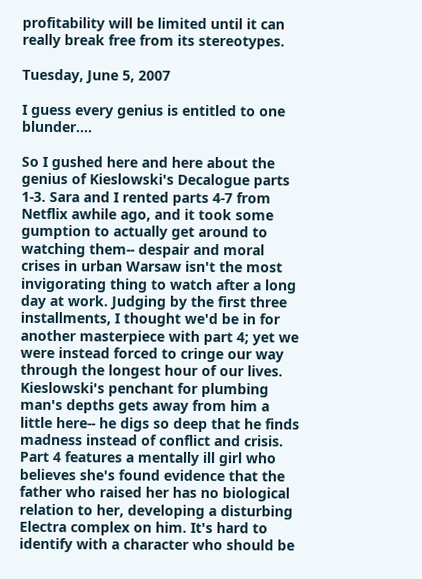profitability will be limited until it can really break free from its stereotypes.

Tuesday, June 5, 2007

I guess every genius is entitled to one blunder....

So I gushed here and here about the genius of Kieslowski's Decalogue parts 1-3. Sara and I rented parts 4-7 from Netflix awhile ago, and it took some gumption to actually get around to watching them-- despair and moral crises in urban Warsaw isn't the most invigorating thing to watch after a long day at work. Judging by the first three installments, I thought we'd be in for another masterpiece with part 4; yet we were instead forced to cringe our way through the longest hour of our lives. Kieslowski's penchant for plumbing man's depths gets away from him a little here-- he digs so deep that he finds madness instead of conflict and crisis. Part 4 features a mentally ill girl who believes she's found evidence that the father who raised her has no biological relation to her, developing a disturbing Electra complex on him. It's hard to identify with a character who should be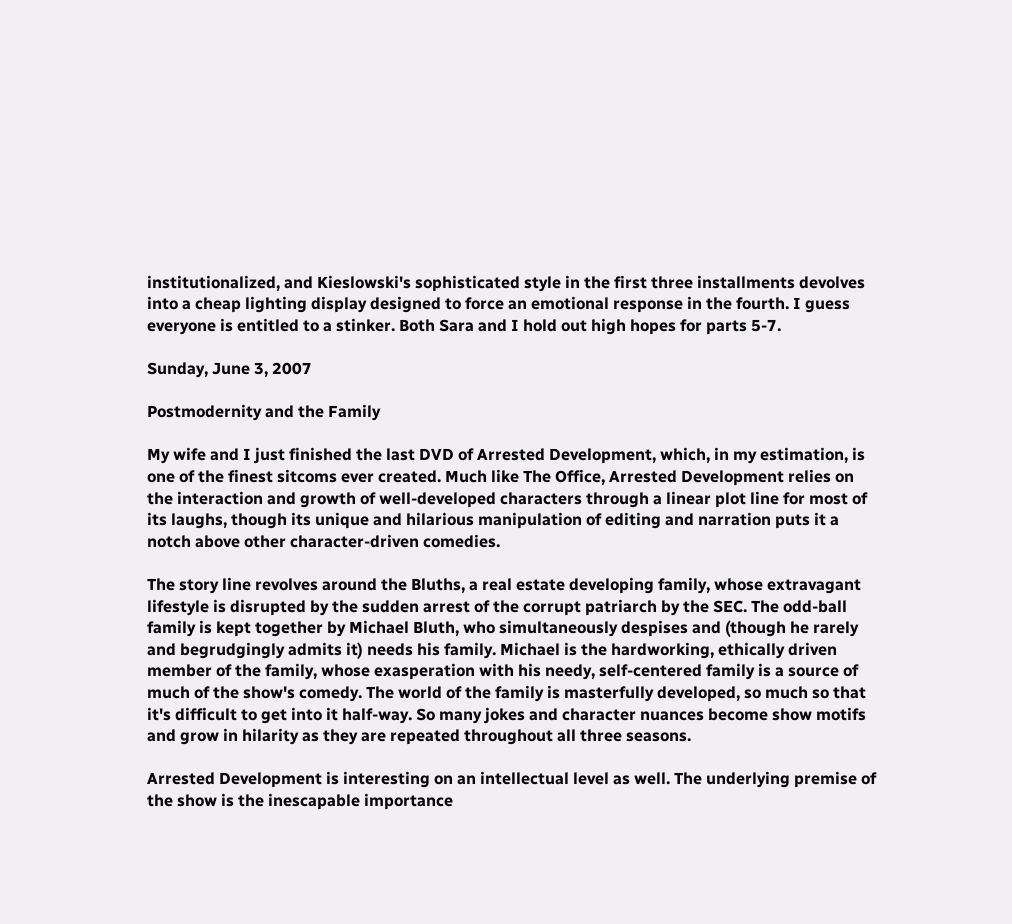institutionalized, and Kieslowski's sophisticated style in the first three installments devolves into a cheap lighting display designed to force an emotional response in the fourth. I guess everyone is entitled to a stinker. Both Sara and I hold out high hopes for parts 5-7.

Sunday, June 3, 2007

Postmodernity and the Family

My wife and I just finished the last DVD of Arrested Development, which, in my estimation, is one of the finest sitcoms ever created. Much like The Office, Arrested Development relies on the interaction and growth of well-developed characters through a linear plot line for most of its laughs, though its unique and hilarious manipulation of editing and narration puts it a notch above other character-driven comedies.

The story line revolves around the Bluths, a real estate developing family, whose extravagant lifestyle is disrupted by the sudden arrest of the corrupt patriarch by the SEC. The odd-ball family is kept together by Michael Bluth, who simultaneously despises and (though he rarely and begrudgingly admits it) needs his family. Michael is the hardworking, ethically driven member of the family, whose exasperation with his needy, self-centered family is a source of much of the show's comedy. The world of the family is masterfully developed, so much so that it's difficult to get into it half-way. So many jokes and character nuances become show motifs and grow in hilarity as they are repeated throughout all three seasons.

Arrested Development is interesting on an intellectual level as well. The underlying premise of the show is the inescapable importance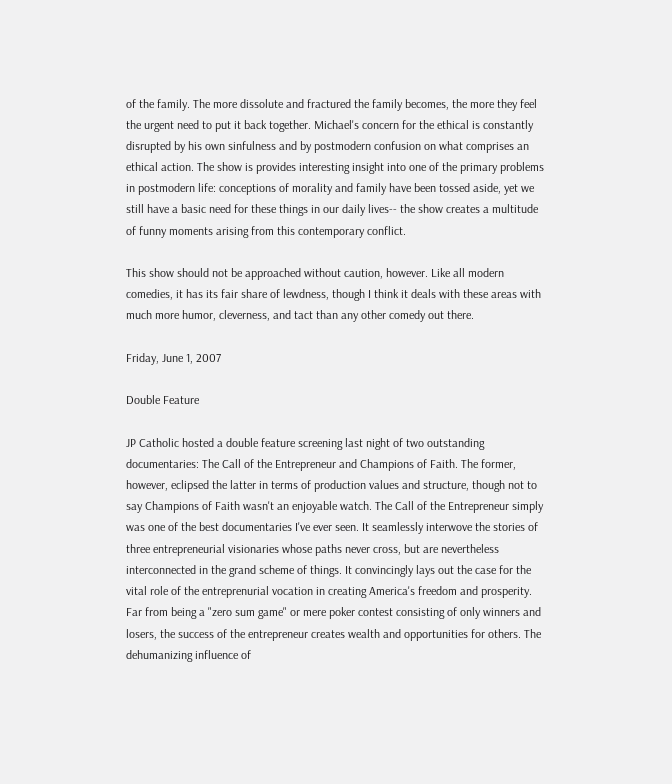of the family. The more dissolute and fractured the family becomes, the more they feel the urgent need to put it back together. Michael's concern for the ethical is constantly disrupted by his own sinfulness and by postmodern confusion on what comprises an ethical action. The show is provides interesting insight into one of the primary problems in postmodern life: conceptions of morality and family have been tossed aside, yet we still have a basic need for these things in our daily lives-- the show creates a multitude of funny moments arising from this contemporary conflict.

This show should not be approached without caution, however. Like all modern comedies, it has its fair share of lewdness, though I think it deals with these areas with much more humor, cleverness, and tact than any other comedy out there.

Friday, June 1, 2007

Double Feature

JP Catholic hosted a double feature screening last night of two outstanding documentaries: The Call of the Entrepreneur and Champions of Faith. The former, however, eclipsed the latter in terms of production values and structure, though not to say Champions of Faith wasn't an enjoyable watch. The Call of the Entrepreneur simply was one of the best documentaries I've ever seen. It seamlessly interwove the stories of three entrepreneurial visionaries whose paths never cross, but are nevertheless interconnected in the grand scheme of things. It convincingly lays out the case for the vital role of the entreprenurial vocation in creating America's freedom and prosperity. Far from being a "zero sum game" or mere poker contest consisting of only winners and losers, the success of the entrepreneur creates wealth and opportunities for others. The dehumanizing influence of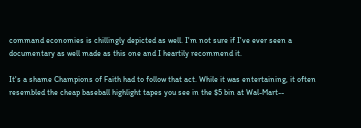command economies is chillingly depicted as well. I'm not sure if I've ever seen a documentary as well made as this one and I heartily recommend it.

It's a shame Champions of Faith had to follow that act. While it was entertaining, it often resembled the cheap baseball highlight tapes you see in the $5 bin at Wal-Mart--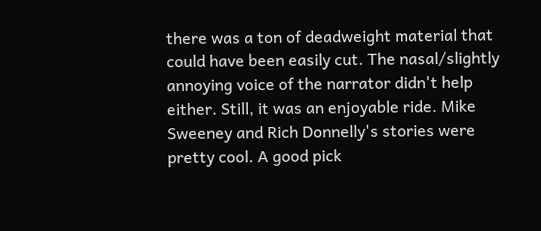there was a ton of deadweight material that could have been easily cut. The nasal/slightly annoying voice of the narrator didn't help either. Still, it was an enjoyable ride. Mike Sweeney and Rich Donnelly's stories were pretty cool. A good pick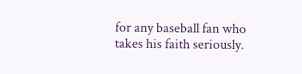for any baseball fan who takes his faith seriously.